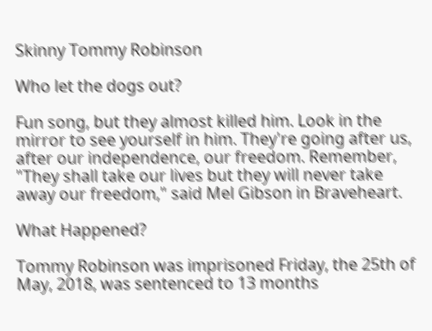Skinny Tommy Robinson

Who let the dogs out?

Fun song, but they almost killed him. Look in the mirror to see yourself in him. They're going after us, after our independence, our freedom. Remember, "They shall take our lives but they will never take away our freedom," said Mel Gibson in Braveheart.

What Happened?

Tommy Robinson was imprisoned Friday, the 25th of May, 2018, was sentenced to 13 months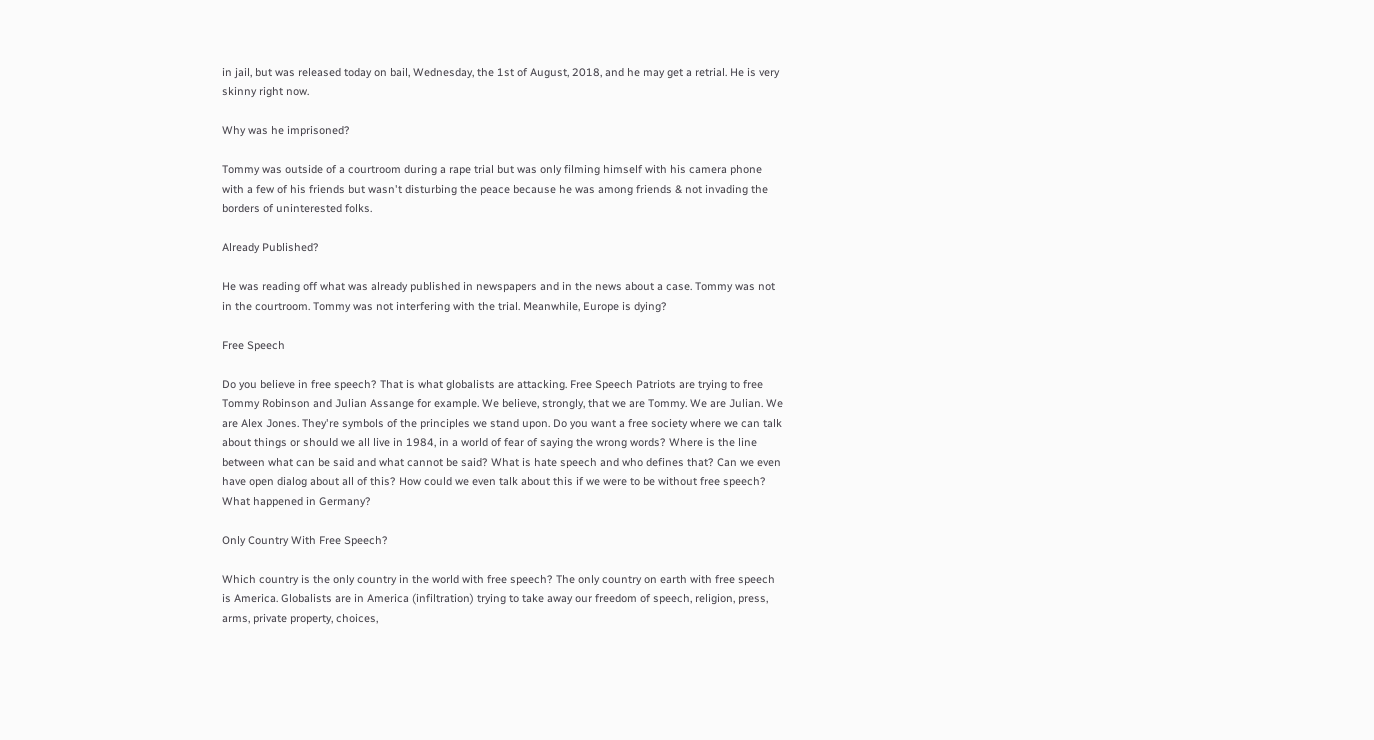in jail, but was released today on bail, Wednesday, the 1st of August, 2018, and he may get a retrial. He is very skinny right now.

Why was he imprisoned?

Tommy was outside of a courtroom during a rape trial but was only filming himself with his camera phone with a few of his friends but wasn't disturbing the peace because he was among friends & not invading the borders of uninterested folks.

Already Published?

He was reading off what was already published in newspapers and in the news about a case. Tommy was not in the courtroom. Tommy was not interfering with the trial. Meanwhile, Europe is dying?

Free Speech

Do you believe in free speech? That is what globalists are attacking. Free Speech Patriots are trying to free Tommy Robinson and Julian Assange for example. We believe, strongly, that we are Tommy. We are Julian. We are Alex Jones. They're symbols of the principles we stand upon. Do you want a free society where we can talk about things or should we all live in 1984, in a world of fear of saying the wrong words? Where is the line between what can be said and what cannot be said? What is hate speech and who defines that? Can we even have open dialog about all of this? How could we even talk about this if we were to be without free speech? What happened in Germany?

Only Country With Free Speech?

Which country is the only country in the world with free speech? The only country on earth with free speech is America. Globalists are in America (infiltration) trying to take away our freedom of speech, religion, press, arms, private property, choices,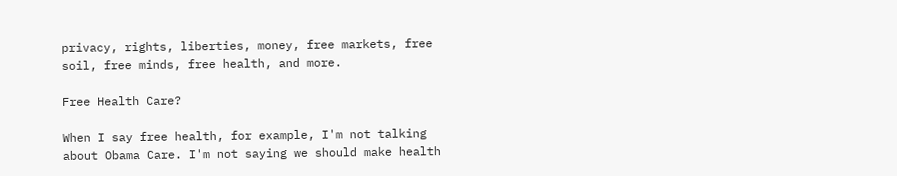privacy, rights, liberties, money, free markets, free soil, free minds, free health, and more.

Free Health Care?

When I say free health, for example, I'm not talking about Obama Care. I'm not saying we should make health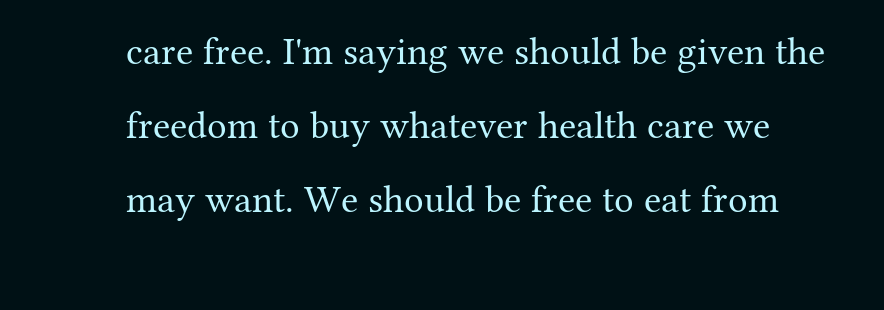care free. I'm saying we should be given the freedom to buy whatever health care we may want. We should be free to eat from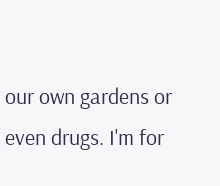our own gardens or even drugs. I'm for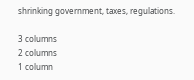shrinking government, taxes, regulations.

3 columns
2 columns
1 column